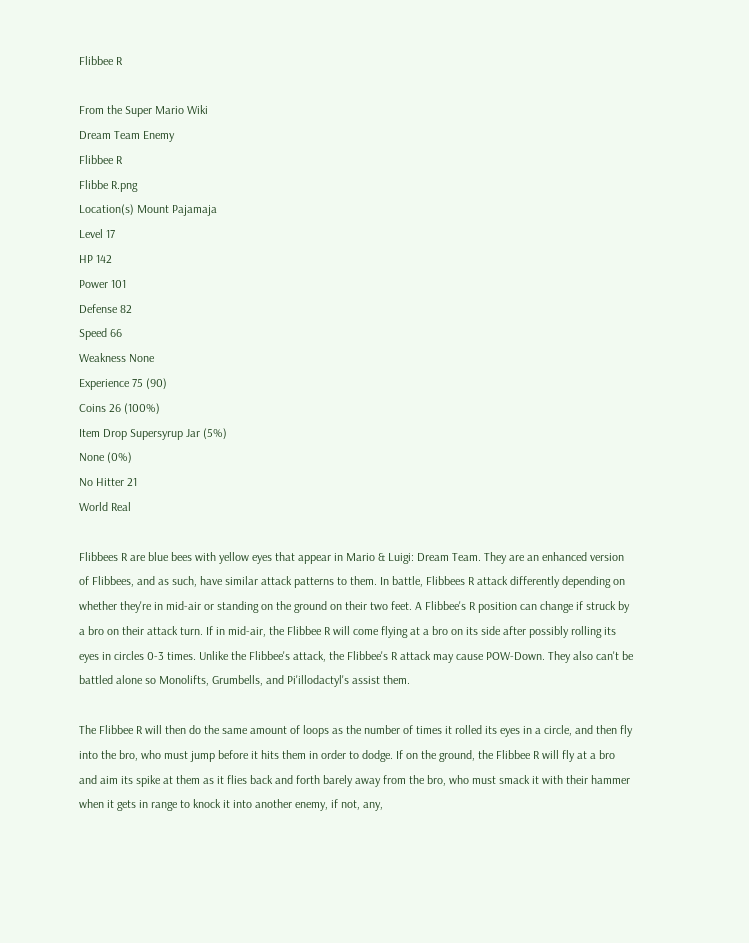Flibbee R

From the Super Mario Wiki
Dream Team Enemy
Flibbee R
Flibbe R.png
Location(s) Mount Pajamaja
Level 17
HP 142
Power 101
Defense 82
Speed 66
Weakness None
Experience 75 (90)
Coins 26 (100%)
Item Drop Supersyrup Jar (5%)
None (0%)
No Hitter 21
World Real

Flibbees R are blue bees with yellow eyes that appear in Mario & Luigi: Dream Team. They are an enhanced version of Flibbees, and as such, have similar attack patterns to them. In battle, Flibbees R attack differently depending on whether they're in mid-air or standing on the ground on their two feet. A Flibbee's R position can change if struck by a bro on their attack turn. If in mid-air, the Flibbee R will come flying at a bro on its side after possibly rolling its eyes in circles 0-3 times. Unlike the Flibbee's attack, the Flibbee's R attack may cause POW-Down. They also can't be battled alone so Monolifts, Grumbells, and Pi'illodactyl's assist them.

The Flibbee R will then do the same amount of loops as the number of times it rolled its eyes in a circle, and then fly into the bro, who must jump before it hits them in order to dodge. If on the ground, the Flibbee R will fly at a bro and aim its spike at them as it flies back and forth barely away from the bro, who must smack it with their hammer when it gets in range to knock it into another enemy, if not, any,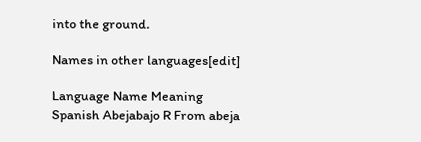into the ground.

Names in other languages[edit]

Language Name Meaning
Spanish Abejabajo R From abeja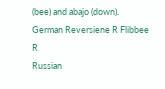(bee) and abajo (down).
German Reversiene R Flibbee R
Russian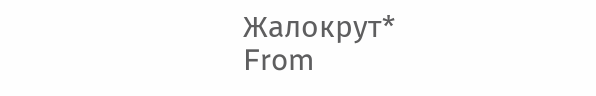Жалокрут*
From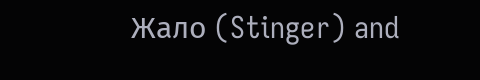Жало (Stinger) and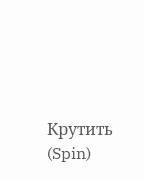Крутить (Spin)